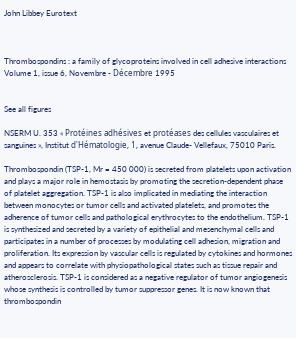John Libbey Eurotext



Thrombospondins : a family of glycoproteins involved in cell adhesive interactions Volume 1, issue 6, Novembre - Décembre 1995


See all figures

NSERM U. 353 « Protéines adhésives et protéases des cellules vasculaires et sanguines », Institut d'Hématologie, 1, avenue Claude- Vellefaux, 75010 Paris.

Thrombospondin (TSP-1, Mr = 450 000) is secreted from platelets upon activation and plays a major role in hemostasis by promoting the secretion-dependent phase of platelet aggregation. TSP-1 is also implicated in mediating the interaction between monocytes or tumor cells and activated platelets, and promotes the adherence of tumor cells and pathological erythrocytes to the endothelium. TSP-1 is synthesized and secreted by a variety of epithelial and mesenchymal cells and participates in a number of processes by modulating cell adhesion, migration and proliferation. Its expression by vascular cells is regulated by cytokines and hormones and appears to correlate with physiopathological states such as tissue repair and atherosclerosis. TSP-1 is considered as a negative regulator of tumor angiogenesis whose synthesis is controlled by tumor suppressor genes. It is now known that thrombospondin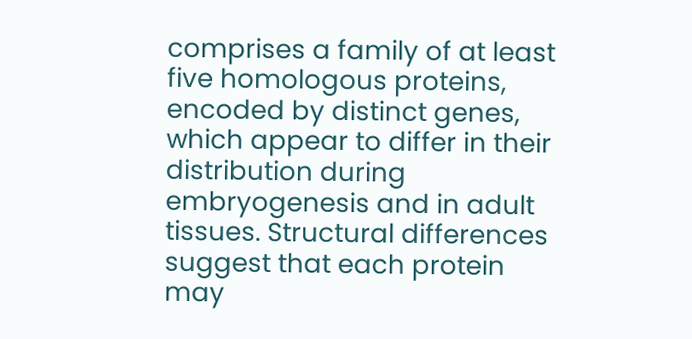comprises a family of at least five homologous proteins, encoded by distinct genes, which appear to differ in their distribution during embryogenesis and in adult tissues. Structural differences suggest that each protein may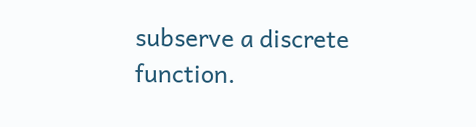subserve a discrete function.